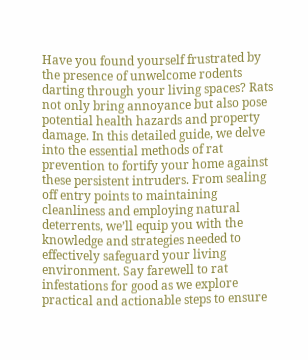Have you found yourself frustrated by the presence of unwelcome rodents darting through your living spaces? Rats not only bring annoyance but also pose potential health hazards and property damage. In this detailed guide, we delve into the essential methods of rat prevention to fortify your home against these persistent intruders. From sealing off entry points to maintaining cleanliness and employing natural deterrents, we’ll equip you with the knowledge and strategies needed to effectively safeguard your living environment. Say farewell to rat infestations for good as we explore practical and actionable steps to ensure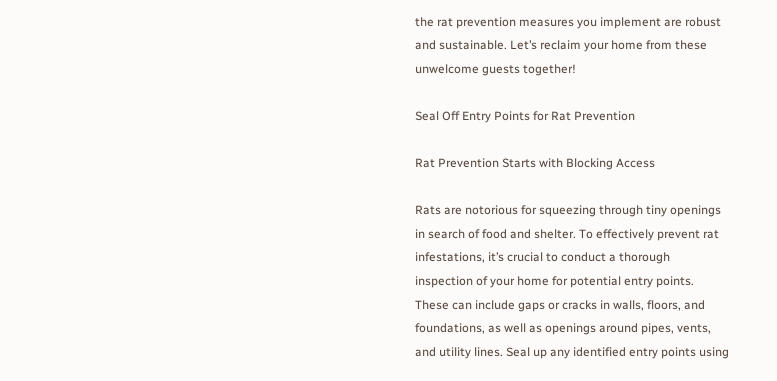the rat prevention measures you implement are robust and sustainable. Let’s reclaim your home from these unwelcome guests together!

Seal Off Entry Points for Rat Prevention

Rat Prevention Starts with Blocking Access

Rats are notorious for squeezing through tiny openings in search of food and shelter. To effectively prevent rat infestations, it’s crucial to conduct a thorough inspection of your home for potential entry points. These can include gaps or cracks in walls, floors, and foundations, as well as openings around pipes, vents, and utility lines. Seal up any identified entry points using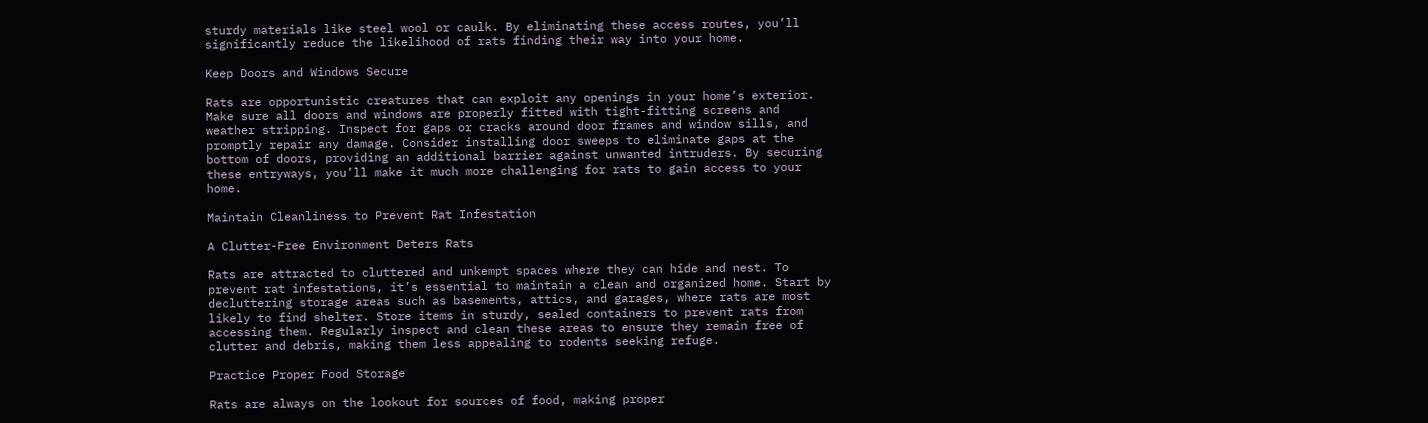sturdy materials like steel wool or caulk. By eliminating these access routes, you’ll significantly reduce the likelihood of rats finding their way into your home.

Keep Doors and Windows Secure

Rats are opportunistic creatures that can exploit any openings in your home’s exterior. Make sure all doors and windows are properly fitted with tight-fitting screens and weather stripping. Inspect for gaps or cracks around door frames and window sills, and promptly repair any damage. Consider installing door sweeps to eliminate gaps at the bottom of doors, providing an additional barrier against unwanted intruders. By securing these entryways, you’ll make it much more challenging for rats to gain access to your home.

Maintain Cleanliness to Prevent Rat Infestation

A Clutter-Free Environment Deters Rats

Rats are attracted to cluttered and unkempt spaces where they can hide and nest. To prevent rat infestations, it’s essential to maintain a clean and organized home. Start by decluttering storage areas such as basements, attics, and garages, where rats are most likely to find shelter. Store items in sturdy, sealed containers to prevent rats from accessing them. Regularly inspect and clean these areas to ensure they remain free of clutter and debris, making them less appealing to rodents seeking refuge.

Practice Proper Food Storage

Rats are always on the lookout for sources of food, making proper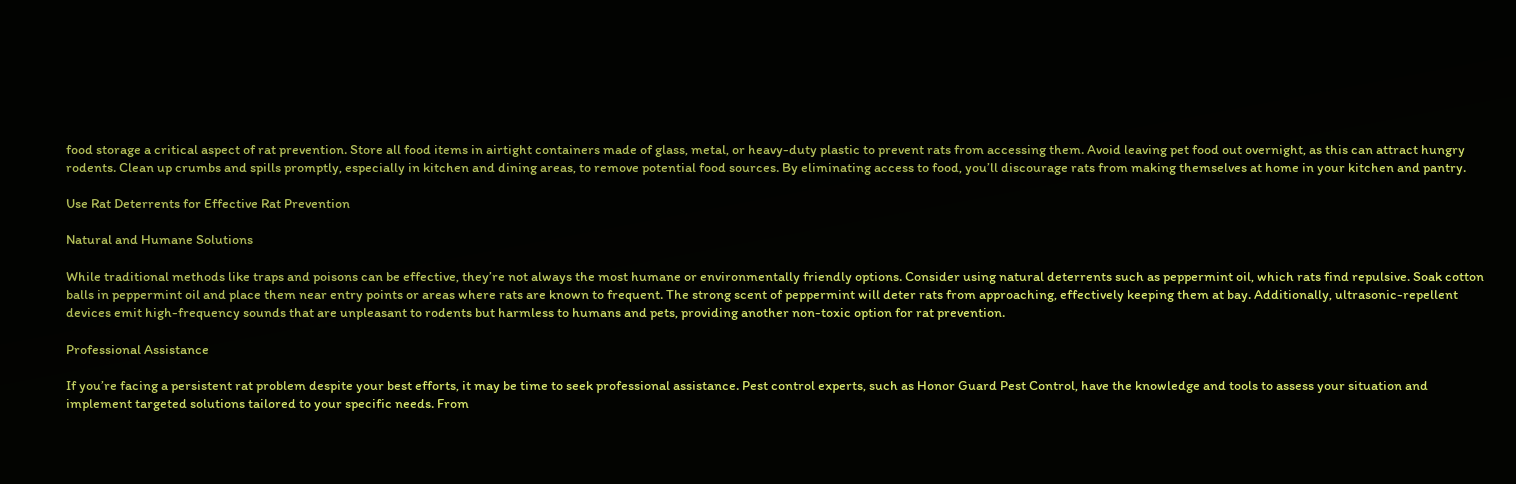food storage a critical aspect of rat prevention. Store all food items in airtight containers made of glass, metal, or heavy-duty plastic to prevent rats from accessing them. Avoid leaving pet food out overnight, as this can attract hungry rodents. Clean up crumbs and spills promptly, especially in kitchen and dining areas, to remove potential food sources. By eliminating access to food, you’ll discourage rats from making themselves at home in your kitchen and pantry.

Use Rat Deterrents for Effective Rat Prevention

Natural and Humane Solutions

While traditional methods like traps and poisons can be effective, they’re not always the most humane or environmentally friendly options. Consider using natural deterrents such as peppermint oil, which rats find repulsive. Soak cotton balls in peppermint oil and place them near entry points or areas where rats are known to frequent. The strong scent of peppermint will deter rats from approaching, effectively keeping them at bay. Additionally, ultrasonic-repellent devices emit high-frequency sounds that are unpleasant to rodents but harmless to humans and pets, providing another non-toxic option for rat prevention.

Professional Assistance

If you’re facing a persistent rat problem despite your best efforts, it may be time to seek professional assistance. Pest control experts, such as Honor Guard Pest Control, have the knowledge and tools to assess your situation and implement targeted solutions tailored to your specific needs. From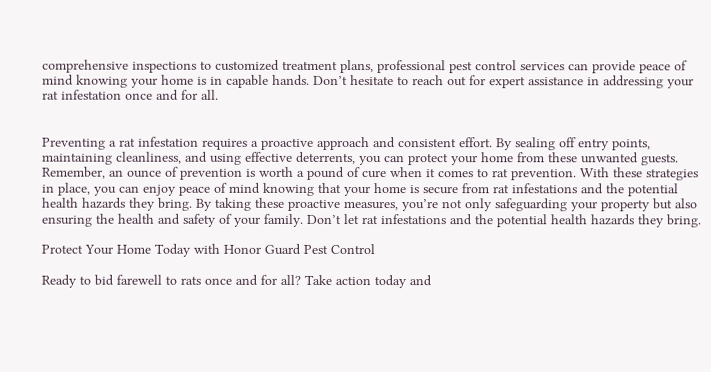comprehensive inspections to customized treatment plans, professional pest control services can provide peace of mind knowing your home is in capable hands. Don’t hesitate to reach out for expert assistance in addressing your rat infestation once and for all.


Preventing a rat infestation requires a proactive approach and consistent effort. By sealing off entry points, maintaining cleanliness, and using effective deterrents, you can protect your home from these unwanted guests. Remember, an ounce of prevention is worth a pound of cure when it comes to rat prevention. With these strategies in place, you can enjoy peace of mind knowing that your home is secure from rat infestations and the potential health hazards they bring. By taking these proactive measures, you’re not only safeguarding your property but also ensuring the health and safety of your family. Don’t let rat infestations and the potential health hazards they bring.

Protect Your Home Today with Honor Guard Pest Control

Ready to bid farewell to rats once and for all? Take action today and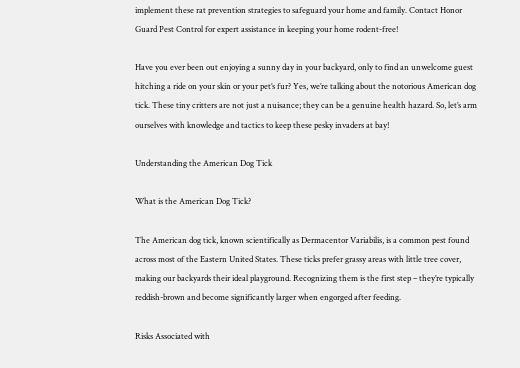implement these rat prevention strategies to safeguard your home and family. Contact Honor Guard Pest Control for expert assistance in keeping your home rodent-free!

Have you ever been out enjoying a sunny day in your backyard, only to find an unwelcome guest hitching a ride on your skin or your pet’s fur? Yes, we’re talking about the notorious American dog tick. These tiny critters are not just a nuisance; they can be a genuine health hazard. So, let’s arm ourselves with knowledge and tactics to keep these pesky invaders at bay!

Understanding the American Dog Tick

What is the American Dog Tick?

The American dog tick, known scientifically as Dermacentor Variabilis, is a common pest found across most of the Eastern United States. These ticks prefer grassy areas with little tree cover, making our backyards their ideal playground. Recognizing them is the first step – they’re typically reddish-brown and become significantly larger when engorged after feeding.

Risks Associated with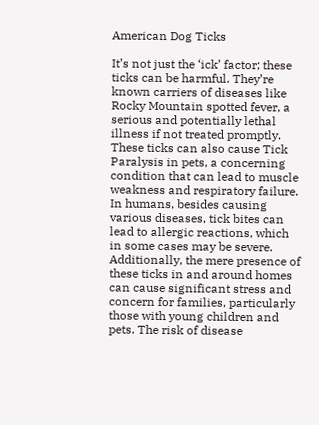American Dog Ticks

It’s not just the ‘ick’ factor; these ticks can be harmful. They’re known carriers of diseases like Rocky Mountain spotted fever, a serious and potentially lethal illness if not treated promptly. These ticks can also cause Tick Paralysis in pets, a concerning condition that can lead to muscle weakness and respiratory failure. In humans, besides causing various diseases, tick bites can lead to allergic reactions, which in some cases may be severe. Additionally, the mere presence of these ticks in and around homes can cause significant stress and concern for families, particularly those with young children and pets. The risk of disease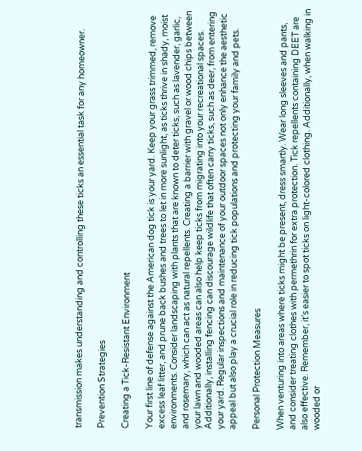transmission makes understanding and controlling these ticks an essential task for any homeowner.

Prevention Strategies

Creating a Tick-Resistant Environment

Your first line of defense against the American dog tick is your yard. Keep your grass trimmed, remove excess leaf litter, and prune back bushes and trees to let in more sunlight, as ticks thrive in shady, moist environments. Consider landscaping with plants that are known to deter ticks, such as lavender, garlic, and rosemary, which can act as natural repellents. Creating a barrier with gravel or wood chips between your lawn and wooded areas can also help keep ticks from migrating into your recreational spaces. Additionally, installing fencing can discourage wildlife that often carry ticks, such as deer, from entering your yard. Regular inspections and maintenance of your outdoor spaces not only enhance the aesthetic appeal but also play a crucial role in reducing tick populations and protecting your family and pets.

Personal Protection Measures

When venturing into areas where ticks might be present, dress smartly. Wear long sleeves and pants, and consider treating clothes with permethrin for extra protection. Tick repellents containing DEET are also effective. Remember, it’s easier to spot ticks on light-colored clothing. Additionally, when walking in wooded or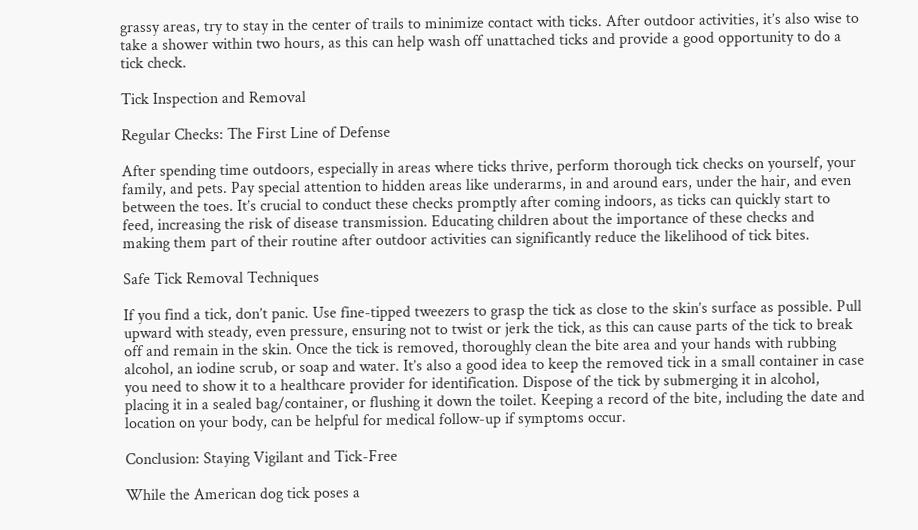grassy areas, try to stay in the center of trails to minimize contact with ticks. After outdoor activities, it’s also wise to take a shower within two hours, as this can help wash off unattached ticks and provide a good opportunity to do a tick check.

Tick Inspection and Removal

Regular Checks: The First Line of Defense

After spending time outdoors, especially in areas where ticks thrive, perform thorough tick checks on yourself, your family, and pets. Pay special attention to hidden areas like underarms, in and around ears, under the hair, and even between the toes. It’s crucial to conduct these checks promptly after coming indoors, as ticks can quickly start to feed, increasing the risk of disease transmission. Educating children about the importance of these checks and making them part of their routine after outdoor activities can significantly reduce the likelihood of tick bites.

Safe Tick Removal Techniques

If you find a tick, don’t panic. Use fine-tipped tweezers to grasp the tick as close to the skin’s surface as possible. Pull upward with steady, even pressure, ensuring not to twist or jerk the tick, as this can cause parts of the tick to break off and remain in the skin. Once the tick is removed, thoroughly clean the bite area and your hands with rubbing alcohol, an iodine scrub, or soap and water. It’s also a good idea to keep the removed tick in a small container in case you need to show it to a healthcare provider for identification. Dispose of the tick by submerging it in alcohol, placing it in a sealed bag/container, or flushing it down the toilet. Keeping a record of the bite, including the date and location on your body, can be helpful for medical follow-up if symptoms occur.

Conclusion: Staying Vigilant and Tick-Free

While the American dog tick poses a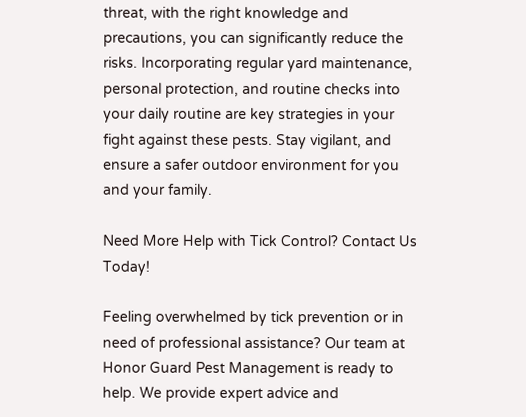threat, with the right knowledge and precautions, you can significantly reduce the risks. Incorporating regular yard maintenance, personal protection, and routine checks into your daily routine are key strategies in your fight against these pests. Stay vigilant, and ensure a safer outdoor environment for you and your family.

Need More Help with Tick Control? Contact Us Today!

Feeling overwhelmed by tick prevention or in need of professional assistance? Our team at Honor Guard Pest Management is ready to help. We provide expert advice and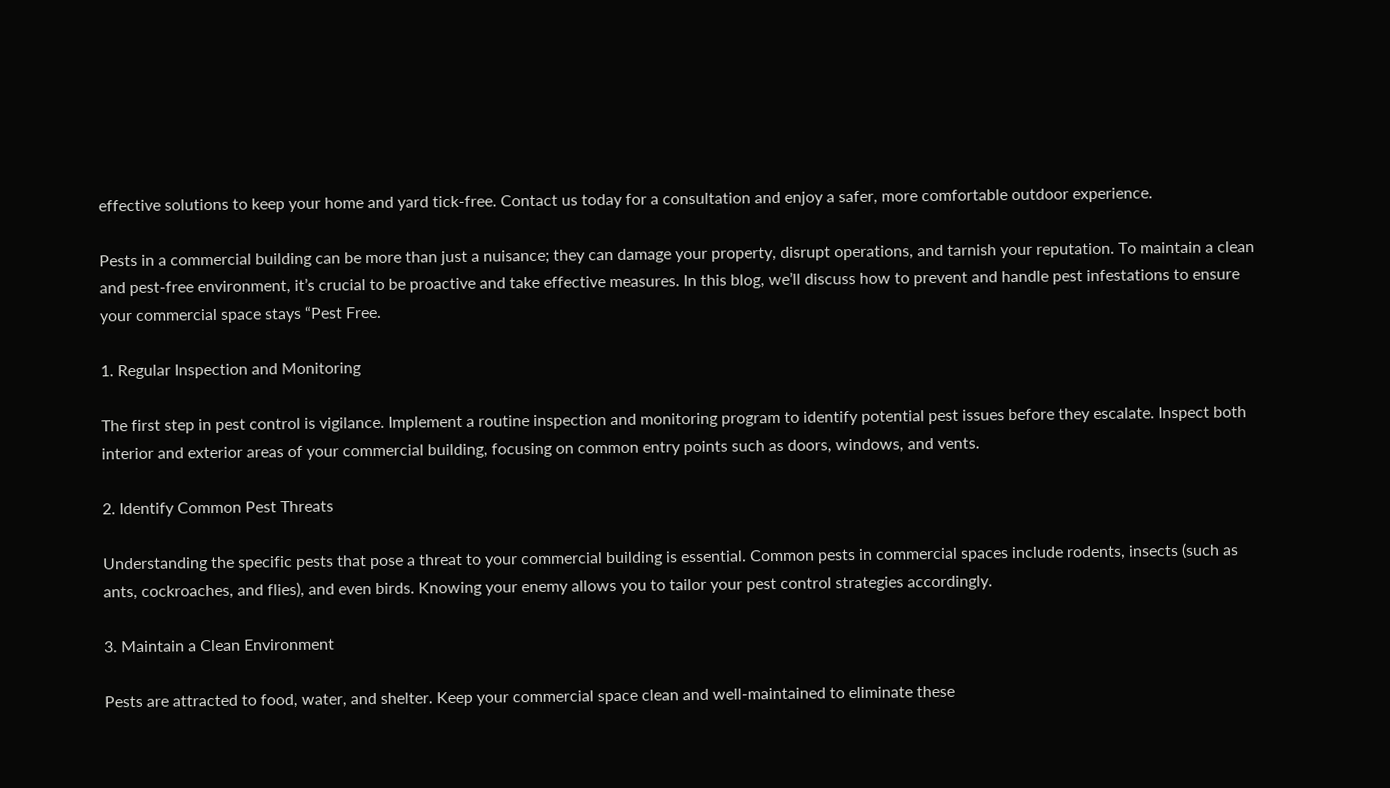effective solutions to keep your home and yard tick-free. Contact us today for a consultation and enjoy a safer, more comfortable outdoor experience.

Pests in a commercial building can be more than just a nuisance; they can damage your property, disrupt operations, and tarnish your reputation. To maintain a clean and pest-free environment, it’s crucial to be proactive and take effective measures. In this blog, we’ll discuss how to prevent and handle pest infestations to ensure your commercial space stays “Pest Free.

1. Regular Inspection and Monitoring

The first step in pest control is vigilance. Implement a routine inspection and monitoring program to identify potential pest issues before they escalate. Inspect both interior and exterior areas of your commercial building, focusing on common entry points such as doors, windows, and vents.

2. Identify Common Pest Threats

Understanding the specific pests that pose a threat to your commercial building is essential. Common pests in commercial spaces include rodents, insects (such as ants, cockroaches, and flies), and even birds. Knowing your enemy allows you to tailor your pest control strategies accordingly.

3. Maintain a Clean Environment

Pests are attracted to food, water, and shelter. Keep your commercial space clean and well-maintained to eliminate these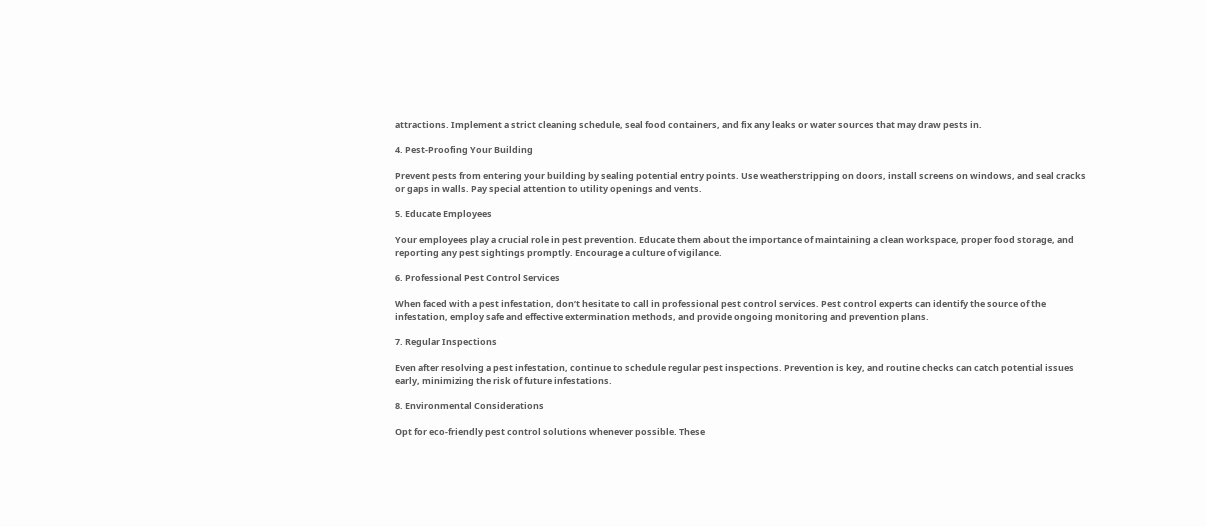attractions. Implement a strict cleaning schedule, seal food containers, and fix any leaks or water sources that may draw pests in.

4. Pest-Proofing Your Building

Prevent pests from entering your building by sealing potential entry points. Use weatherstripping on doors, install screens on windows, and seal cracks or gaps in walls. Pay special attention to utility openings and vents.

5. Educate Employees

Your employees play a crucial role in pest prevention. Educate them about the importance of maintaining a clean workspace, proper food storage, and reporting any pest sightings promptly. Encourage a culture of vigilance.

6. Professional Pest Control Services

When faced with a pest infestation, don’t hesitate to call in professional pest control services. Pest control experts can identify the source of the infestation, employ safe and effective extermination methods, and provide ongoing monitoring and prevention plans.

7. Regular Inspections

Even after resolving a pest infestation, continue to schedule regular pest inspections. Prevention is key, and routine checks can catch potential issues early, minimizing the risk of future infestations.

8. Environmental Considerations

Opt for eco-friendly pest control solutions whenever possible. These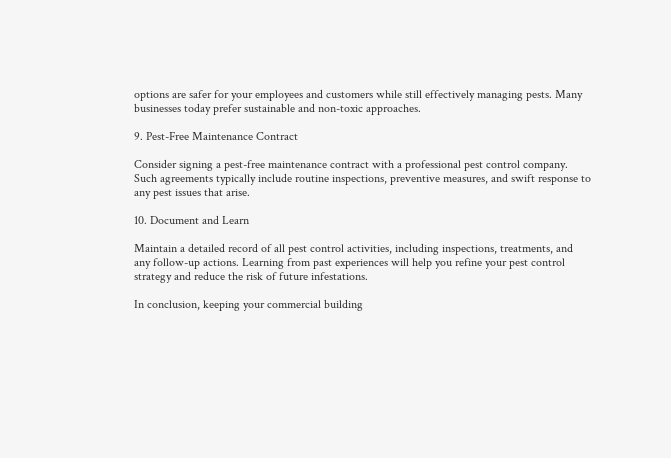options are safer for your employees and customers while still effectively managing pests. Many businesses today prefer sustainable and non-toxic approaches.

9. Pest-Free Maintenance Contract

Consider signing a pest-free maintenance contract with a professional pest control company. Such agreements typically include routine inspections, preventive measures, and swift response to any pest issues that arise.

10. Document and Learn

Maintain a detailed record of all pest control activities, including inspections, treatments, and any follow-up actions. Learning from past experiences will help you refine your pest control strategy and reduce the risk of future infestations.

In conclusion, keeping your commercial building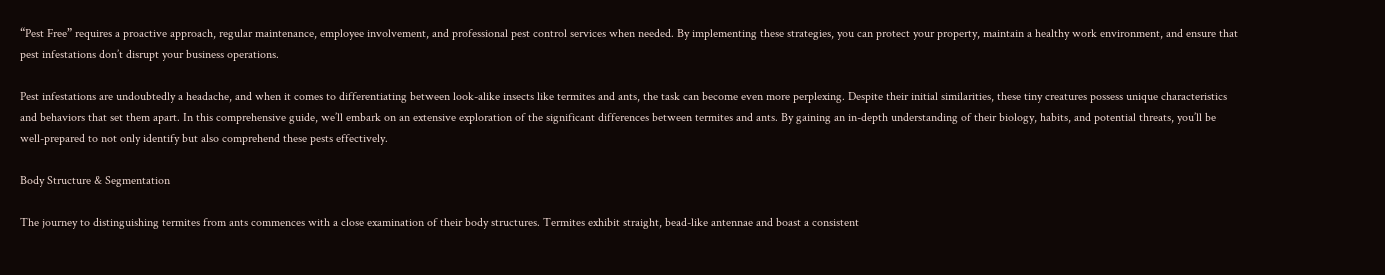“Pest Free” requires a proactive approach, regular maintenance, employee involvement, and professional pest control services when needed. By implementing these strategies, you can protect your property, maintain a healthy work environment, and ensure that pest infestations don’t disrupt your business operations.

Pest infestations are undoubtedly a headache, and when it comes to differentiating between look-alike insects like termites and ants, the task can become even more perplexing. Despite their initial similarities, these tiny creatures possess unique characteristics and behaviors that set them apart. In this comprehensive guide, we’ll embark on an extensive exploration of the significant differences between termites and ants. By gaining an in-depth understanding of their biology, habits, and potential threats, you’ll be well-prepared to not only identify but also comprehend these pests effectively.

Body Structure & Segmentation

The journey to distinguishing termites from ants commences with a close examination of their body structures. Termites exhibit straight, bead-like antennae and boast a consistent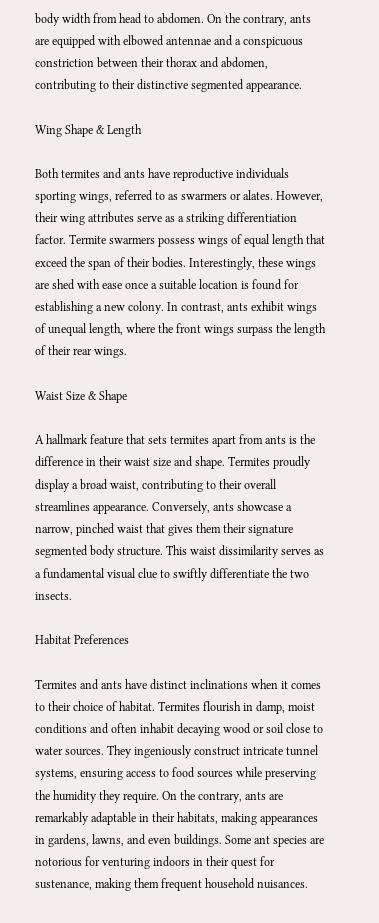body width from head to abdomen. On the contrary, ants are equipped with elbowed antennae and a conspicuous constriction between their thorax and abdomen, contributing to their distinctive segmented appearance.

Wing Shape & Length

Both termites and ants have reproductive individuals sporting wings, referred to as swarmers or alates. However, their wing attributes serve as a striking differentiation factor. Termite swarmers possess wings of equal length that exceed the span of their bodies. Interestingly, these wings are shed with ease once a suitable location is found for establishing a new colony. In contrast, ants exhibit wings of unequal length, where the front wings surpass the length of their rear wings.

Waist Size & Shape

A hallmark feature that sets termites apart from ants is the difference in their waist size and shape. Termites proudly display a broad waist, contributing to their overall streamlines appearance. Conversely, ants showcase a narrow, pinched waist that gives them their signature segmented body structure. This waist dissimilarity serves as a fundamental visual clue to swiftly differentiate the two insects.

Habitat Preferences

Termites and ants have distinct inclinations when it comes to their choice of habitat. Termites flourish in damp, moist conditions and often inhabit decaying wood or soil close to water sources. They ingeniously construct intricate tunnel systems, ensuring access to food sources while preserving the humidity they require. On the contrary, ants are remarkably adaptable in their habitats, making appearances in gardens, lawns, and even buildings. Some ant species are notorious for venturing indoors in their quest for sustenance, making them frequent household nuisances.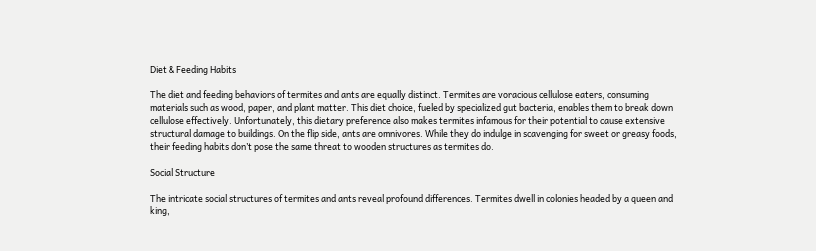Diet & Feeding Habits

The diet and feeding behaviors of termites and ants are equally distinct. Termites are voracious cellulose eaters, consuming materials such as wood, paper, and plant matter. This diet choice, fueled by specialized gut bacteria, enables them to break down cellulose effectively. Unfortunately, this dietary preference also makes termites infamous for their potential to cause extensive structural damage to buildings. On the flip side, ants are omnivores. While they do indulge in scavenging for sweet or greasy foods, their feeding habits don’t pose the same threat to wooden structures as termites do.

Social Structure

The intricate social structures of termites and ants reveal profound differences. Termites dwell in colonies headed by a queen and king,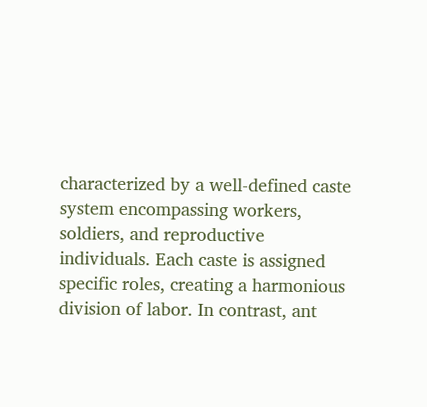characterized by a well-defined caste system encompassing workers, soldiers, and reproductive individuals. Each caste is assigned specific roles, creating a harmonious division of labor. In contrast, ant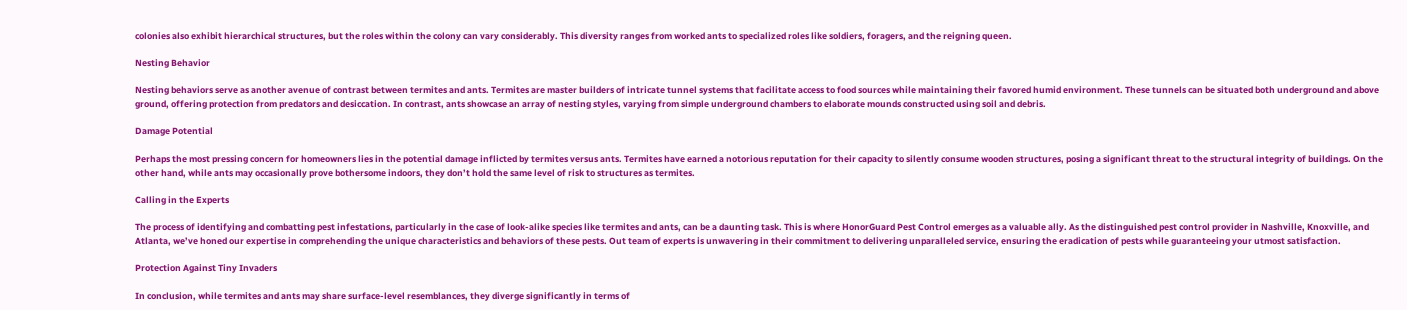colonies also exhibit hierarchical structures, but the roles within the colony can vary considerably. This diversity ranges from worked ants to specialized roles like soldiers, foragers, and the reigning queen.

Nesting Behavior

Nesting behaviors serve as another avenue of contrast between termites and ants. Termites are master builders of intricate tunnel systems that facilitate access to food sources while maintaining their favored humid environment. These tunnels can be situated both underground and above ground, offering protection from predators and desiccation. In contrast, ants showcase an array of nesting styles, varying from simple underground chambers to elaborate mounds constructed using soil and debris.

Damage Potential

Perhaps the most pressing concern for homeowners lies in the potential damage inflicted by termites versus ants. Termites have earned a notorious reputation for their capacity to silently consume wooden structures, posing a significant threat to the structural integrity of buildings. On the other hand, while ants may occasionally prove bothersome indoors, they don’t hold the same level of risk to structures as termites.

Calling in the Experts

The process of identifying and combatting pest infestations, particularly in the case of look-alike species like termites and ants, can be a daunting task. This is where HonorGuard Pest Control emerges as a valuable ally. As the distinguished pest control provider in Nashville, Knoxville, and Atlanta, we’ve honed our expertise in comprehending the unique characteristics and behaviors of these pests. Out team of experts is unwavering in their commitment to delivering unparalleled service, ensuring the eradication of pests while guaranteeing your utmost satisfaction.

Protection Against Tiny Invaders

In conclusion, while termites and ants may share surface-level resemblances, they diverge significantly in terms of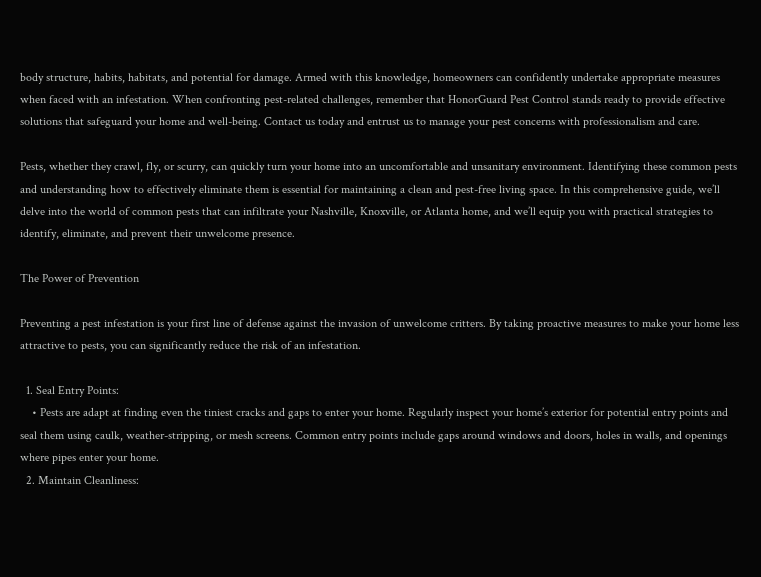body structure, habits, habitats, and potential for damage. Armed with this knowledge, homeowners can confidently undertake appropriate measures when faced with an infestation. When confronting pest-related challenges, remember that HonorGuard Pest Control stands ready to provide effective solutions that safeguard your home and well-being. Contact us today and entrust us to manage your pest concerns with professionalism and care.

Pests, whether they crawl, fly, or scurry, can quickly turn your home into an uncomfortable and unsanitary environment. Identifying these common pests and understanding how to effectively eliminate them is essential for maintaining a clean and pest-free living space. In this comprehensive guide, we’ll delve into the world of common pests that can infiltrate your Nashville, Knoxville, or Atlanta home, and we’ll equip you with practical strategies to identify, eliminate, and prevent their unwelcome presence.

The Power of Prevention

Preventing a pest infestation is your first line of defense against the invasion of unwelcome critters. By taking proactive measures to make your home less attractive to pests, you can significantly reduce the risk of an infestation.

  1. Seal Entry Points:
    • Pests are adapt at finding even the tiniest cracks and gaps to enter your home. Regularly inspect your home’s exterior for potential entry points and seal them using caulk, weather-stripping, or mesh screens. Common entry points include gaps around windows and doors, holes in walls, and openings where pipes enter your home.
  2. Maintain Cleanliness: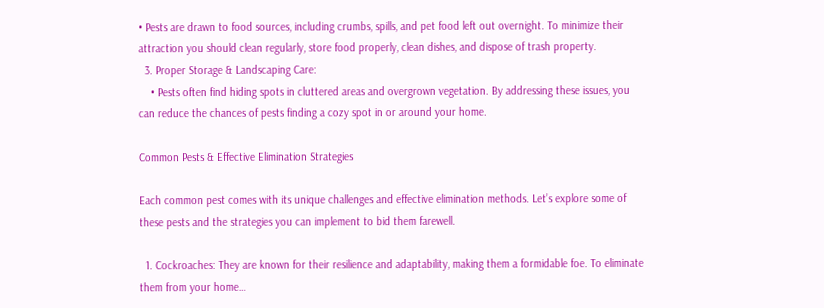• Pests are drawn to food sources, including crumbs, spills, and pet food left out overnight. To minimize their attraction you should clean regularly, store food properly, clean dishes, and dispose of trash property.
  3. Proper Storage & Landscaping Care:
    • Pests often find hiding spots in cluttered areas and overgrown vegetation. By addressing these issues, you can reduce the chances of pests finding a cozy spot in or around your home.

Common Pests & Effective Elimination Strategies

Each common pest comes with its unique challenges and effective elimination methods. Let’s explore some of these pests and the strategies you can implement to bid them farewell.

  1. Cockroaches: They are known for their resilience and adaptability, making them a formidable foe. To eliminate them from your home…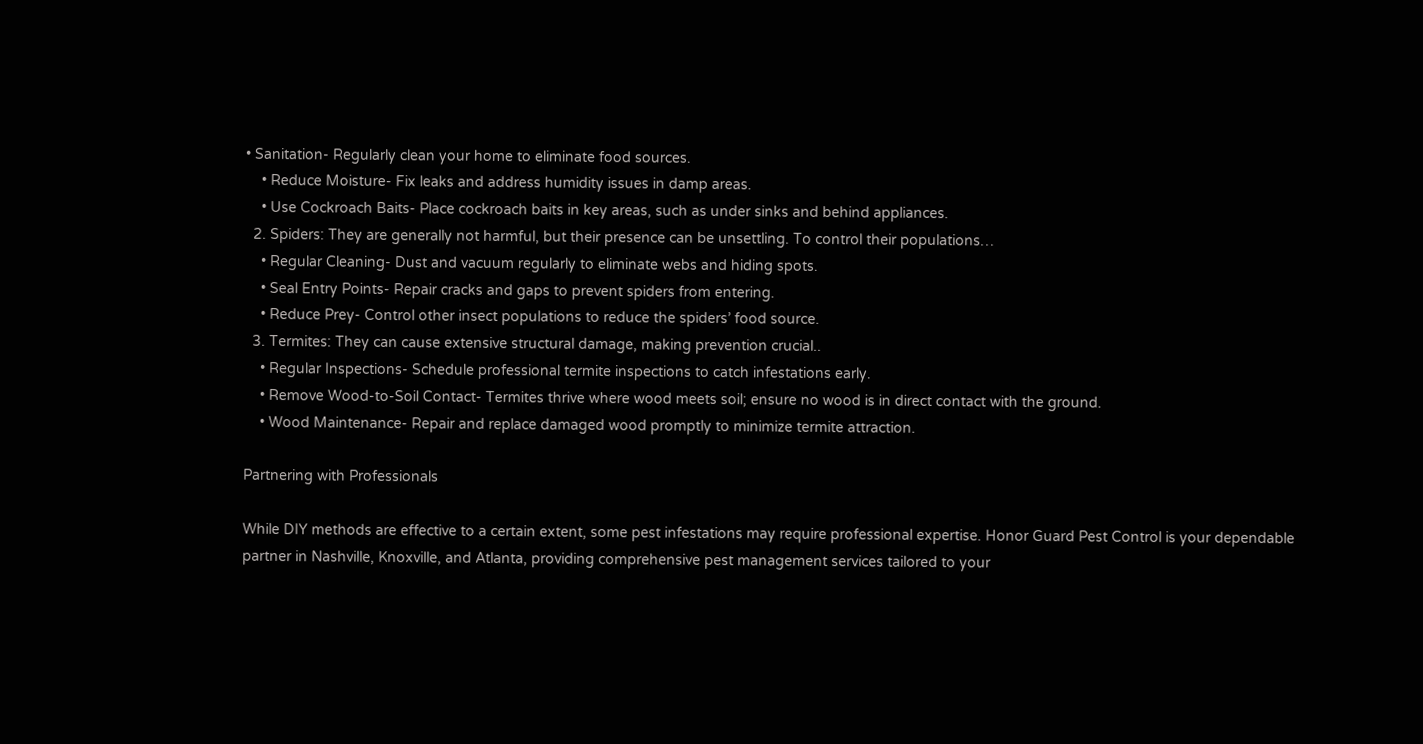• Sanitation- Regularly clean your home to eliminate food sources.
    • Reduce Moisture- Fix leaks and address humidity issues in damp areas.
    • Use Cockroach Baits- Place cockroach baits in key areas, such as under sinks and behind appliances.
  2. Spiders: They are generally not harmful, but their presence can be unsettling. To control their populations…
    • Regular Cleaning- Dust and vacuum regularly to eliminate webs and hiding spots.
    • Seal Entry Points- Repair cracks and gaps to prevent spiders from entering.
    • Reduce Prey- Control other insect populations to reduce the spiders’ food source.
  3. Termites: They can cause extensive structural damage, making prevention crucial..
    • Regular Inspections- Schedule professional termite inspections to catch infestations early.
    • Remove Wood-to-Soil Contact- Termites thrive where wood meets soil; ensure no wood is in direct contact with the ground.
    • Wood Maintenance- Repair and replace damaged wood promptly to minimize termite attraction.

Partnering with Professionals

While DIY methods are effective to a certain extent, some pest infestations may require professional expertise. Honor Guard Pest Control is your dependable partner in Nashville, Knoxville, and Atlanta, providing comprehensive pest management services tailored to your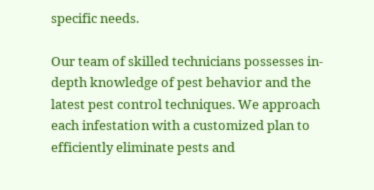specific needs.

Our team of skilled technicians possesses in-depth knowledge of pest behavior and the latest pest control techniques. We approach each infestation with a customized plan to efficiently eliminate pests and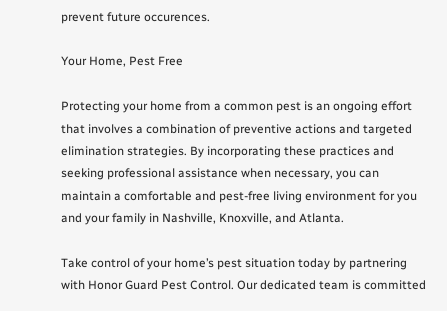prevent future occurences.

Your Home, Pest Free

Protecting your home from a common pest is an ongoing effort that involves a combination of preventive actions and targeted elimination strategies. By incorporating these practices and seeking professional assistance when necessary, you can maintain a comfortable and pest-free living environment for you and your family in Nashville, Knoxville, and Atlanta.

Take control of your home’s pest situation today by partnering with Honor Guard Pest Control. Our dedicated team is committed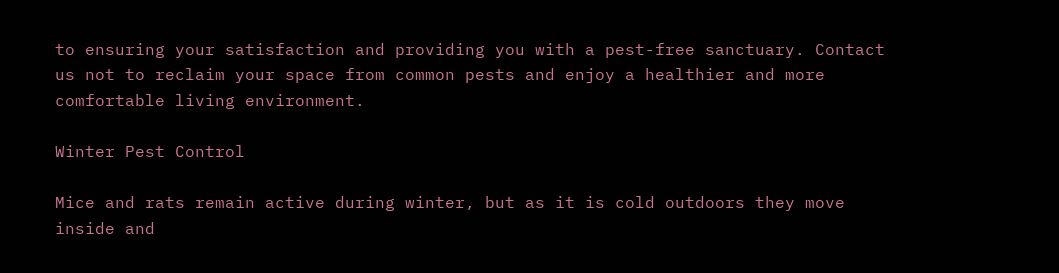to ensuring your satisfaction and providing you with a pest-free sanctuary. Contact us not to reclaim your space from common pests and enjoy a healthier and more comfortable living environment.

Winter Pest Control

Mice and rats remain active during winter, but as it is cold outdoors they move inside and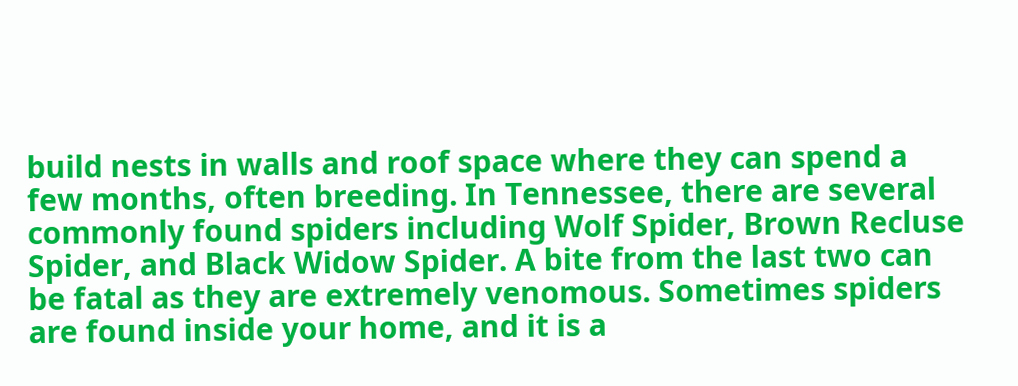build nests in walls and roof space where they can spend a few months, often breeding. In Tennessee, there are several commonly found spiders including Wolf Spider, Brown Recluse Spider, and Black Widow Spider. A bite from the last two can be fatal as they are extremely venomous. Sometimes spiders are found inside your home, and it is a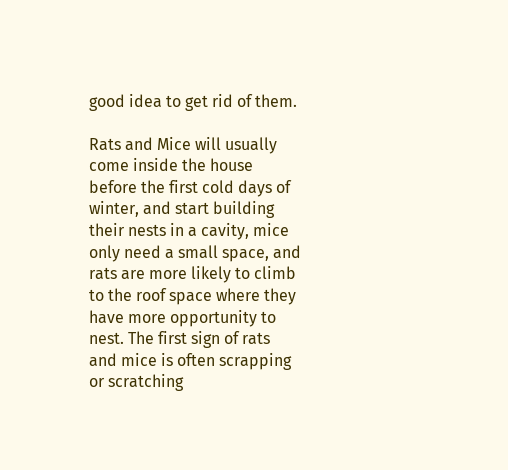good idea to get rid of them.

Rats and Mice will usually come inside the house before the first cold days of winter, and start building their nests in a cavity, mice only need a small space, and rats are more likely to climb to the roof space where they have more opportunity to nest. The first sign of rats and mice is often scrapping or scratching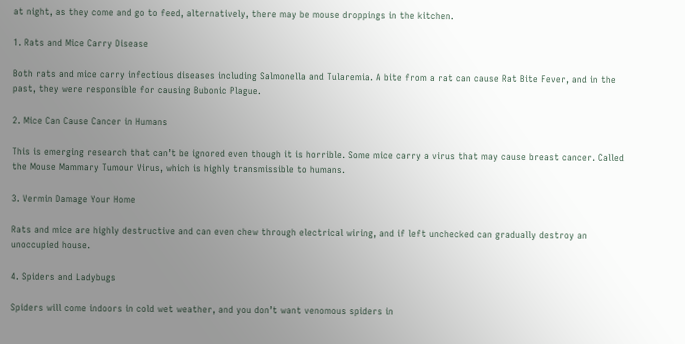at night, as they come and go to feed, alternatively, there may be mouse droppings in the kitchen.

1. Rats and Mice Carry Disease

Both rats and mice carry infectious diseases including Salmonella and Tularemia. A bite from a rat can cause Rat Bite Fever, and in the past, they were responsible for causing Bubonic Plague.

2. Mice Can Cause Cancer in Humans

This is emerging research that can’t be ignored even though it is horrible. Some mice carry a virus that may cause breast cancer. Called the Mouse Mammary Tumour Virus, which is highly transmissible to humans.

3. Vermin Damage Your Home

Rats and mice are highly destructive and can even chew through electrical wiring, and if left unchecked can gradually destroy an unoccupied house.

4. Spiders and Ladybugs

Spiders will come indoors in cold wet weather, and you don’t want venomous spiders in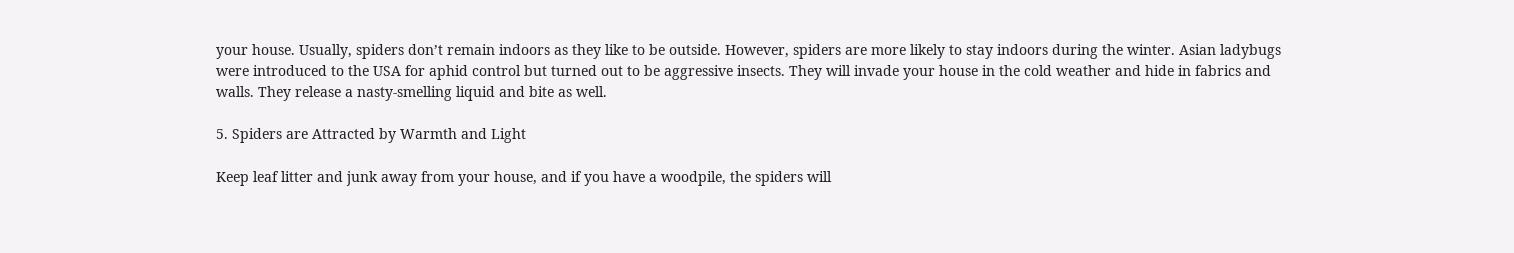your house. Usually, spiders don’t remain indoors as they like to be outside. However, spiders are more likely to stay indoors during the winter. Asian ladybugs were introduced to the USA for aphid control but turned out to be aggressive insects. They will invade your house in the cold weather and hide in fabrics and walls. They release a nasty-smelling liquid and bite as well.

5. Spiders are Attracted by Warmth and Light

Keep leaf litter and junk away from your house, and if you have a woodpile, the spiders will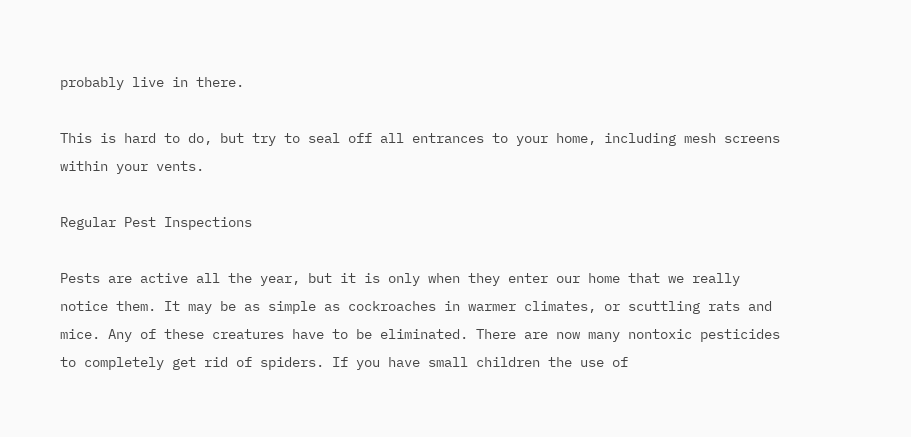probably live in there.

This is hard to do, but try to seal off all entrances to your home, including mesh screens within your vents.

Regular Pest Inspections

Pests are active all the year, but it is only when they enter our home that we really notice them. It may be as simple as cockroaches in warmer climates, or scuttling rats and mice. Any of these creatures have to be eliminated. There are now many nontoxic pesticides to completely get rid of spiders. If you have small children the use of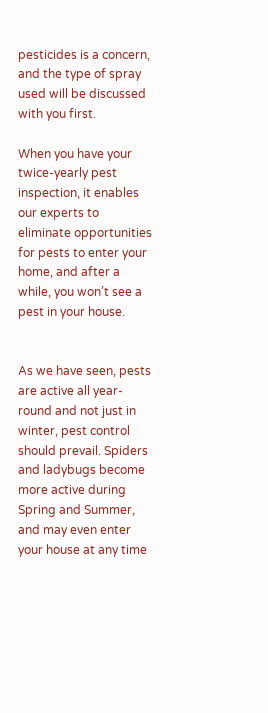pesticides is a concern, and the type of spray used will be discussed with you first.

When you have your twice-yearly pest inspection, it enables our experts to eliminate opportunities for pests to enter your home, and after a while, you won’t see a pest in your house.


As we have seen, pests are active all year-round and not just in winter, pest control should prevail. Spiders and ladybugs become more active during Spring and Summer, and may even enter your house at any time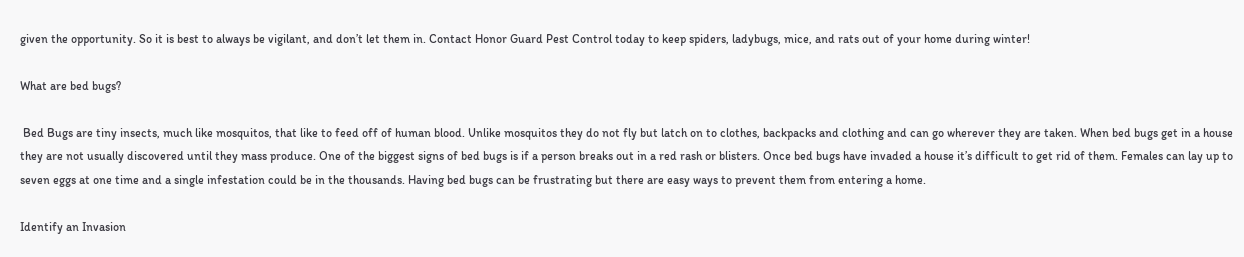given the opportunity. So it is best to always be vigilant, and don’t let them in. Contact Honor Guard Pest Control today to keep spiders, ladybugs, mice, and rats out of your home during winter!

What are bed bugs?

 Bed Bugs are tiny insects, much like mosquitos, that like to feed off of human blood. Unlike mosquitos they do not fly but latch on to clothes, backpacks and clothing and can go wherever they are taken. When bed bugs get in a house they are not usually discovered until they mass produce. One of the biggest signs of bed bugs is if a person breaks out in a red rash or blisters. Once bed bugs have invaded a house it’s difficult to get rid of them. Females can lay up to seven eggs at one time and a single infestation could be in the thousands. Having bed bugs can be frustrating but there are easy ways to prevent them from entering a home.

Identify an Invasion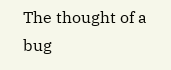The thought of a bug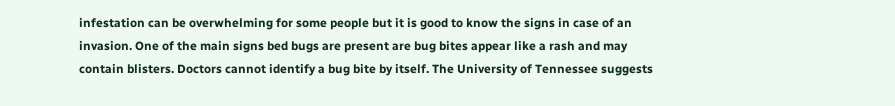infestation can be overwhelming for some people but it is good to know the signs in case of an invasion. One of the main signs bed bugs are present are bug bites appear like a rash and may contain blisters. Doctors cannot identify a bug bite by itself. The University of Tennessee suggests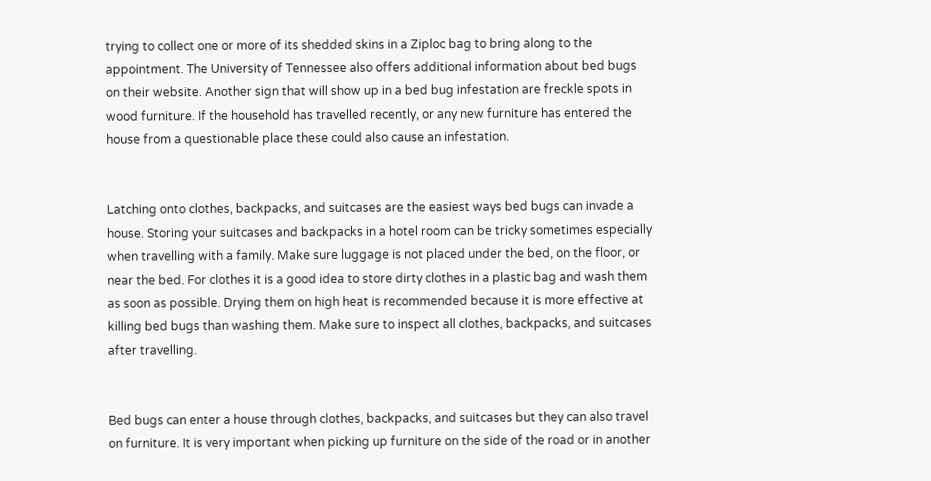trying to collect one or more of its shedded skins in a Ziploc bag to bring along to the appointment. The University of Tennessee also offers additional information about bed bugs on their website. Another sign that will show up in a bed bug infestation are freckle spots in wood furniture. If the household has travelled recently, or any new furniture has entered the house from a questionable place these could also cause an infestation.


Latching onto clothes, backpacks, and suitcases are the easiest ways bed bugs can invade a house. Storing your suitcases and backpacks in a hotel room can be tricky sometimes especially when travelling with a family. Make sure luggage is not placed under the bed, on the floor, or near the bed. For clothes it is a good idea to store dirty clothes in a plastic bag and wash them as soon as possible. Drying them on high heat is recommended because it is more effective at killing bed bugs than washing them. Make sure to inspect all clothes, backpacks, and suitcases after travelling.


Bed bugs can enter a house through clothes, backpacks, and suitcases but they can also travel on furniture. It is very important when picking up furniture on the side of the road or in another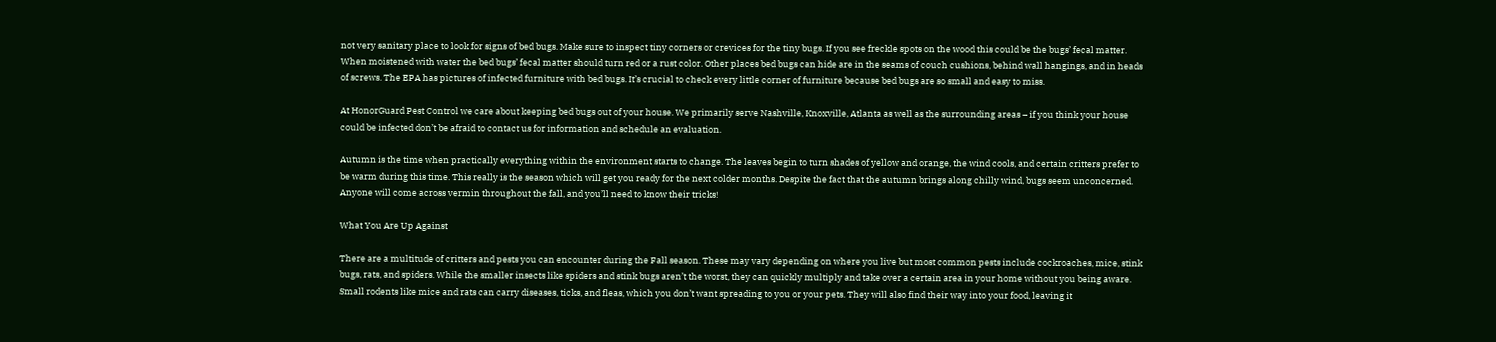not very sanitary place to look for signs of bed bugs. Make sure to inspect tiny corners or crevices for the tiny bugs. If you see freckle spots on the wood this could be the bugs’ fecal matter. When moistened with water the bed bugs’ fecal matter should turn red or a rust color. Other places bed bugs can hide are in the seams of couch cushions, behind wall hangings, and in heads of screws. The EPA has pictures of infected furniture with bed bugs. It’s crucial to check every little corner of furniture because bed bugs are so small and easy to miss.

At HonorGuard Pest Control we care about keeping bed bugs out of your house. We primarily serve Nashville, Knoxville, Atlanta as well as the surrounding areas – if you think your house could be infected don’t be afraid to contact us for information and schedule an evaluation.

Autumn is the time when practically everything within the environment starts to change. The leaves begin to turn shades of yellow and orange, the wind cools, and certain critters prefer to be warm during this time. This really is the season which will get you ready for the next colder months. Despite the fact that the autumn brings along chilly wind, bugs seem unconcerned. Anyone will come across vermin throughout the fall, and you’ll need to know their tricks!

What You Are Up Against

There are a multitude of critters and pests you can encounter during the Fall season. These may vary depending on where you live but most common pests include cockroaches, mice, stink bugs, rats, and spiders. While the smaller insects like spiders and stink bugs aren’t the worst, they can quickly multiply and take over a certain area in your home without you being aware. Small rodents like mice and rats can carry diseases, ticks, and fleas, which you don’t want spreading to you or your pets. They will also find their way into your food, leaving it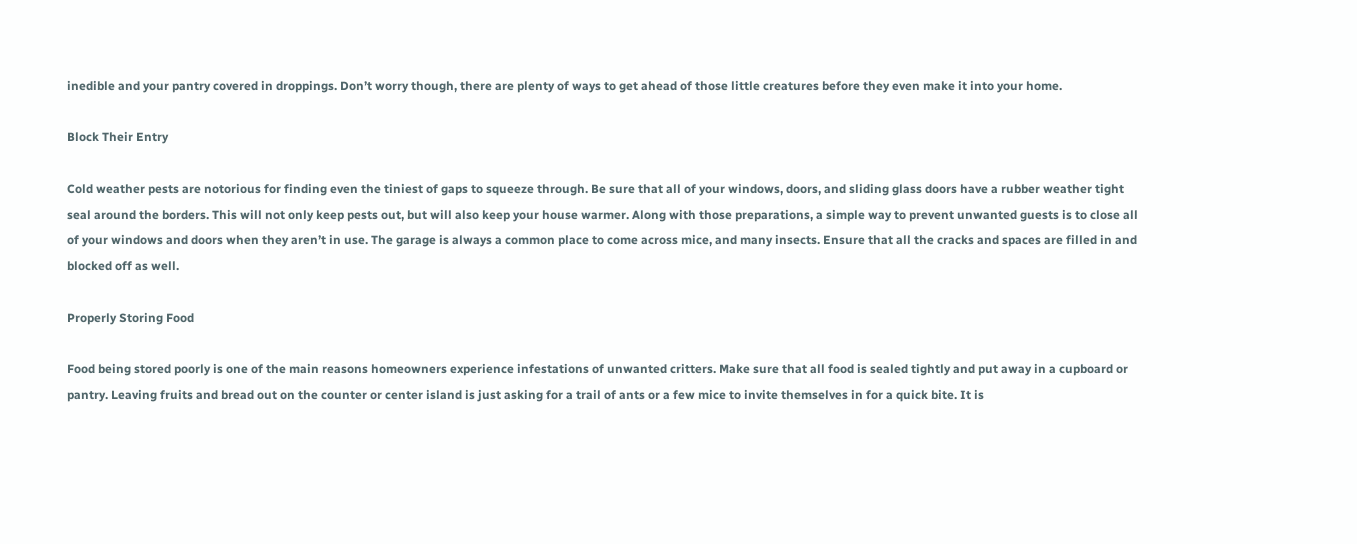inedible and your pantry covered in droppings. Don’t worry though, there are plenty of ways to get ahead of those little creatures before they even make it into your home.

Block Their Entry

Cold weather pests are notorious for finding even the tiniest of gaps to squeeze through. Be sure that all of your windows, doors, and sliding glass doors have a rubber weather tight seal around the borders. This will not only keep pests out, but will also keep your house warmer. Along with those preparations, a simple way to prevent unwanted guests is to close all of your windows and doors when they aren’t in use. The garage is always a common place to come across mice, and many insects. Ensure that all the cracks and spaces are filled in and blocked off as well.

Properly Storing Food

Food being stored poorly is one of the main reasons homeowners experience infestations of unwanted critters. Make sure that all food is sealed tightly and put away in a cupboard or pantry. Leaving fruits and bread out on the counter or center island is just asking for a trail of ants or a few mice to invite themselves in for a quick bite. It is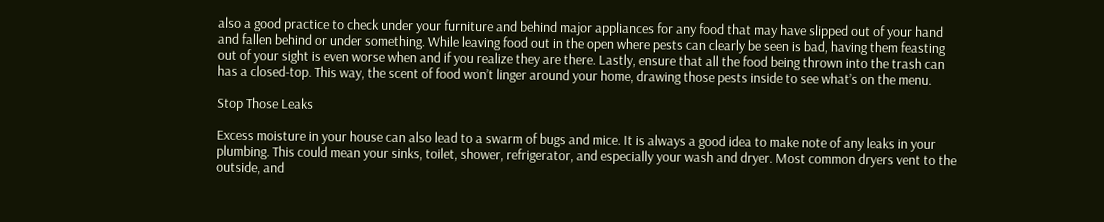also a good practice to check under your furniture and behind major appliances for any food that may have slipped out of your hand and fallen behind or under something. While leaving food out in the open where pests can clearly be seen is bad, having them feasting out of your sight is even worse when and if you realize they are there. Lastly, ensure that all the food being thrown into the trash can has a closed-top. This way, the scent of food won’t linger around your home, drawing those pests inside to see what’s on the menu.

Stop Those Leaks

Excess moisture in your house can also lead to a swarm of bugs and mice. It is always a good idea to make note of any leaks in your plumbing. This could mean your sinks, toilet, shower, refrigerator, and especially your wash and dryer. Most common dryers vent to the outside, and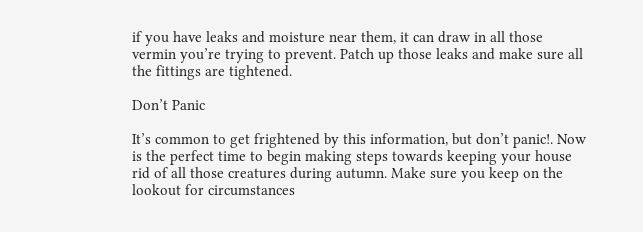if you have leaks and moisture near them, it can draw in all those vermin you’re trying to prevent. Patch up those leaks and make sure all the fittings are tightened.

Don’t Panic

It’s common to get frightened by this information, but don’t panic!. Now is the perfect time to begin making steps towards keeping your house rid of all those creatures during autumn. Make sure you keep on the lookout for circumstances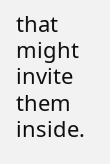that might invite them inside.